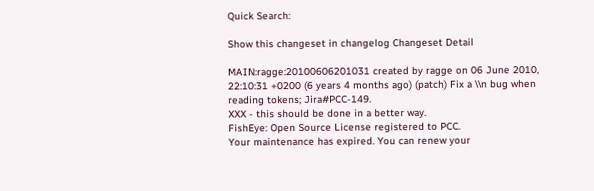Quick Search:

Show this changeset in changelog Changeset Detail

MAIN:ragge:20100606201031 created by ragge on 06 June 2010, 22:10:31 +0200 (6 years 4 months ago) (patch) Fix a \\n bug when reading tokens; Jira#PCC-149.
XXX - this should be done in a better way.
FishEye: Open Source License registered to PCC.
Your maintenance has expired. You can renew your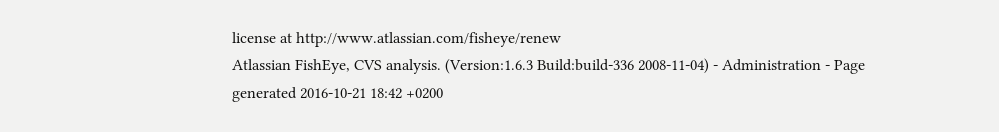license at http://www.atlassian.com/fisheye/renew
Atlassian FishEye, CVS analysis. (Version:1.6.3 Build:build-336 2008-11-04) - Administration - Page generated 2016-10-21 18:42 +0200